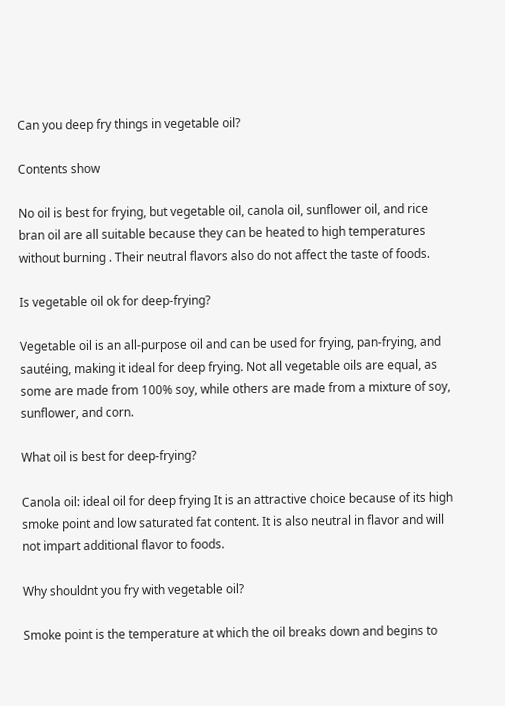Can you deep fry things in vegetable oil?

Contents show

No oil is best for frying, but vegetable oil, canola oil, sunflower oil, and rice bran oil are all suitable because they can be heated to high temperatures without burning . Their neutral flavors also do not affect the taste of foods.

Is vegetable oil ok for deep-frying?

Vegetable oil is an all-purpose oil and can be used for frying, pan-frying, and sautéing, making it ideal for deep frying. Not all vegetable oils are equal, as some are made from 100% soy, while others are made from a mixture of soy, sunflower, and corn.

What oil is best for deep-frying?

Canola oil: ideal oil for deep frying It is an attractive choice because of its high smoke point and low saturated fat content. It is also neutral in flavor and will not impart additional flavor to foods.

Why shouldnt you fry with vegetable oil?

Smoke point is the temperature at which the oil breaks down and begins to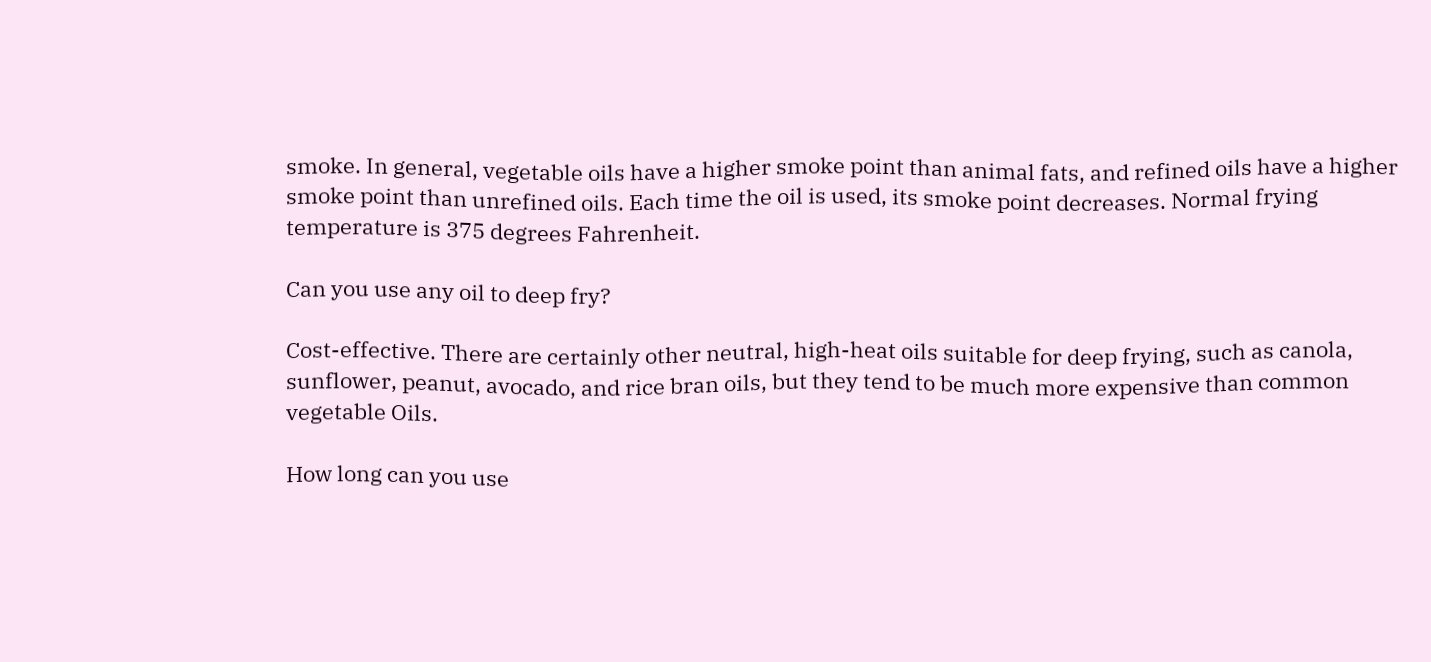smoke. In general, vegetable oils have a higher smoke point than animal fats, and refined oils have a higher smoke point than unrefined oils. Each time the oil is used, its smoke point decreases. Normal frying temperature is 375 degrees Fahrenheit.

Can you use any oil to deep fry?

Cost-effective. There are certainly other neutral, high-heat oils suitable for deep frying, such as canola, sunflower, peanut, avocado, and rice bran oils, but they tend to be much more expensive than common vegetable Oils.

How long can you use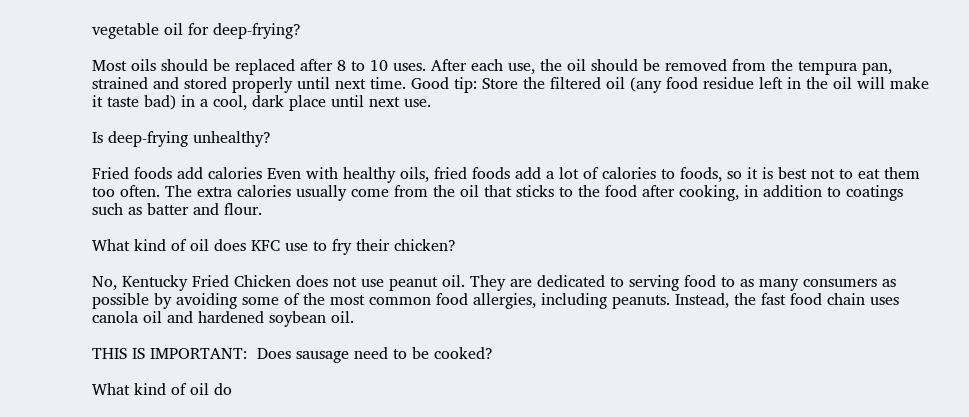vegetable oil for deep-frying?

Most oils should be replaced after 8 to 10 uses. After each use, the oil should be removed from the tempura pan, strained and stored properly until next time. Good tip: Store the filtered oil (any food residue left in the oil will make it taste bad) in a cool, dark place until next use.

Is deep-frying unhealthy?

Fried foods add calories Even with healthy oils, fried foods add a lot of calories to foods, so it is best not to eat them too often. The extra calories usually come from the oil that sticks to the food after cooking, in addition to coatings such as batter and flour.

What kind of oil does KFC use to fry their chicken?

No, Kentucky Fried Chicken does not use peanut oil. They are dedicated to serving food to as many consumers as possible by avoiding some of the most common food allergies, including peanuts. Instead, the fast food chain uses canola oil and hardened soybean oil.

THIS IS IMPORTANT:  Does sausage need to be cooked?

What kind of oil do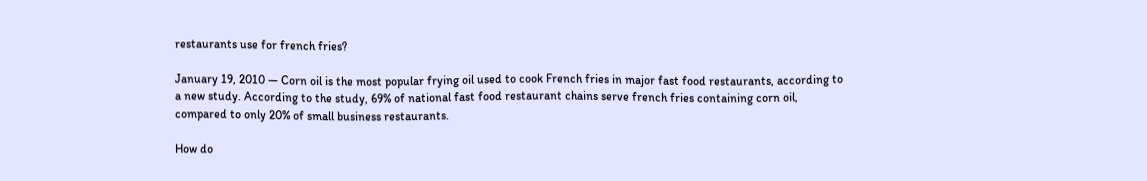restaurants use for french fries?

January 19, 2010 — Corn oil is the most popular frying oil used to cook French fries in major fast food restaurants, according to a new study. According to the study, 69% of national fast food restaurant chains serve french fries containing corn oil, compared to only 20% of small business restaurants.

How do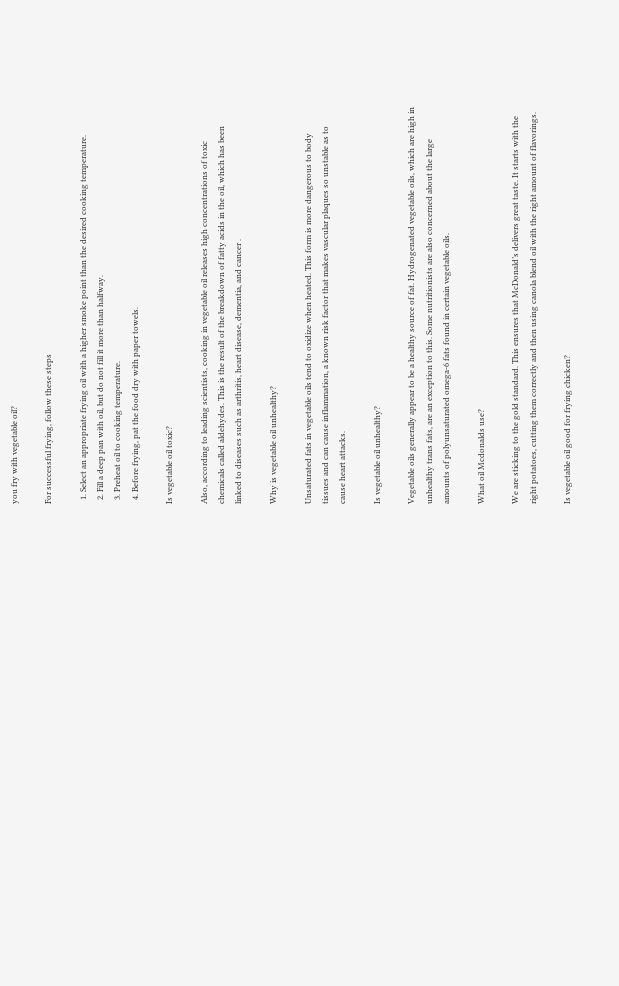you fry with vegetable oil?

For successful frying, follow these steps

  1. Select an appropriate frying oil with a higher smoke point than the desired cooking temperature.
  2. Fill a deep pan with oil, but do not fill it more than halfway.
  3. Preheat oil to cooking temperature.
  4. Before frying, pat the food dry with paper towels.

Is vegetable oil toxic?

Also, according to leading scientists, cooking in vegetable oil releases high concentrations of toxic chemicals called aldehydes. This is the result of the breakdown of fatty acids in the oil, which has been linked to diseases such as arthritis, heart disease, dementia, and cancer .

Why is vegetable oil unhealthy?

Unsaturated fats in vegetable oils tend to oxidize when heated. This form is more dangerous to body tissues and can cause inflammation, a known risk factor that makes vascular plaques so unstable as to cause heart attacks.

Is vegetable oil unhealthy?

Vegetable oils generally appear to be a healthy source of fat. Hydrogenated vegetable oils, which are high in unhealthy trans fats, are an exception to this. Some nutritionists are also concerned about the large amounts of polyunsaturated omega-6 fats found in certain vegetable oils.

What oil Mcdonalds use?

We are sticking to the gold standard. This ensures that McDonald’s delivers great taste. It starts with the right potatoes, cutting them correctly and then using canola blend oil with the right amount of flavorings.

Is vegetable oil good for frying chicken?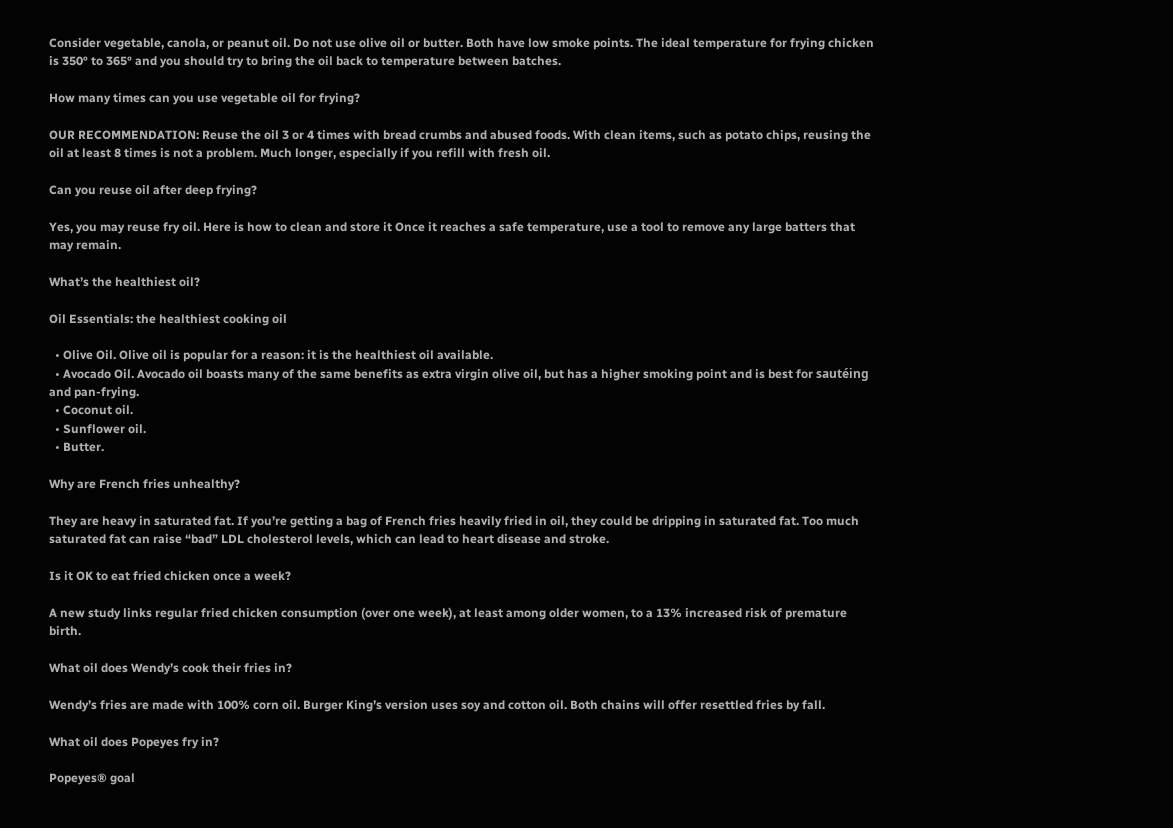Consider vegetable, canola, or peanut oil. Do not use olive oil or butter. Both have low smoke points. The ideal temperature for frying chicken is 350° to 365° and you should try to bring the oil back to temperature between batches.

How many times can you use vegetable oil for frying?

OUR RECOMMENDATION: Reuse the oil 3 or 4 times with bread crumbs and abused foods. With clean items, such as potato chips, reusing the oil at least 8 times is not a problem. Much longer, especially if you refill with fresh oil.

Can you reuse oil after deep frying?

Yes, you may reuse fry oil. Here is how to clean and store it Once it reaches a safe temperature, use a tool to remove any large batters that may remain.

What’s the healthiest oil?

Oil Essentials: the healthiest cooking oil

  • Olive Oil. Olive oil is popular for a reason: it is the healthiest oil available.
  • Avocado Oil. Avocado oil boasts many of the same benefits as extra virgin olive oil, but has a higher smoking point and is best for sautéing and pan-frying.
  • Coconut oil.
  • Sunflower oil.
  • Butter.

Why are French fries unhealthy?

They are heavy in saturated fat. If you’re getting a bag of French fries heavily fried in oil, they could be dripping in saturated fat. Too much saturated fat can raise “bad” LDL cholesterol levels, which can lead to heart disease and stroke.

Is it OK to eat fried chicken once a week?

A new study links regular fried chicken consumption (over one week), at least among older women, to a 13% increased risk of premature birth.

What oil does Wendy’s cook their fries in?

Wendy’s fries are made with 100% corn oil. Burger King’s version uses soy and cotton oil. Both chains will offer resettled fries by fall.

What oil does Popeyes fry in?

Popeyes® goal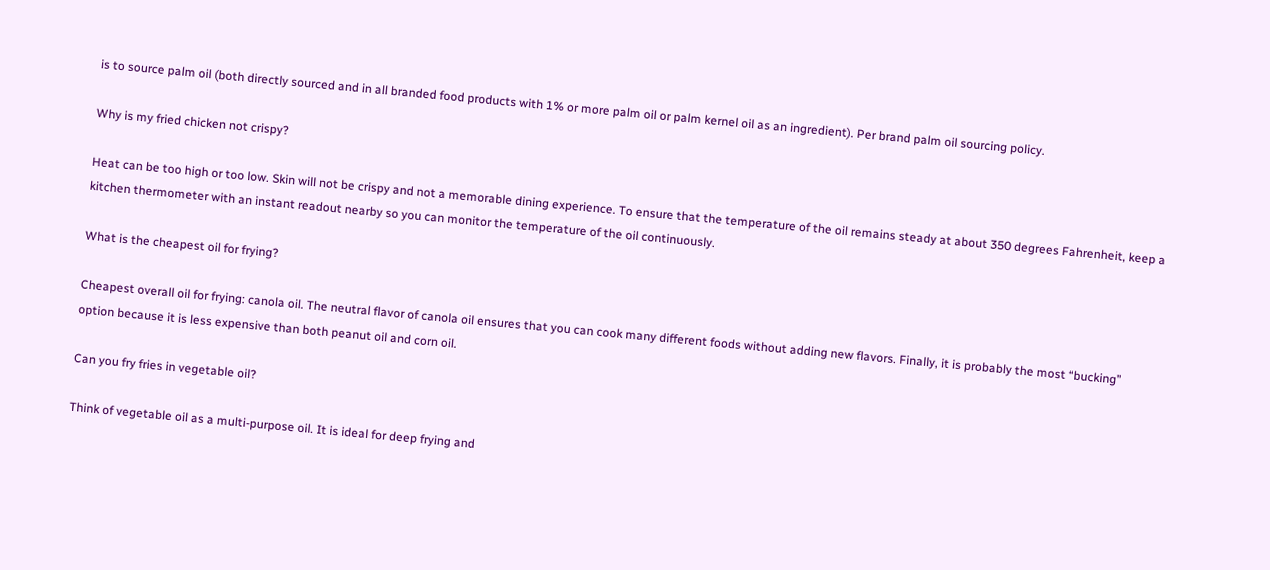is to source palm oil (both directly sourced and in all branded food products with 1% or more palm oil or palm kernel oil as an ingredient). Per brand palm oil sourcing policy.

Why is my fried chicken not crispy?

Heat can be too high or too low. Skin will not be crispy and not a memorable dining experience. To ensure that the temperature of the oil remains steady at about 350 degrees Fahrenheit, keep a kitchen thermometer with an instant readout nearby so you can monitor the temperature of the oil continuously.

What is the cheapest oil for frying?

Cheapest overall oil for frying: canola oil. The neutral flavor of canola oil ensures that you can cook many different foods without adding new flavors. Finally, it is probably the most “bucking” option because it is less expensive than both peanut oil and corn oil.

Can you fry fries in vegetable oil?

Think of vegetable oil as a multi-purpose oil. It is ideal for deep frying and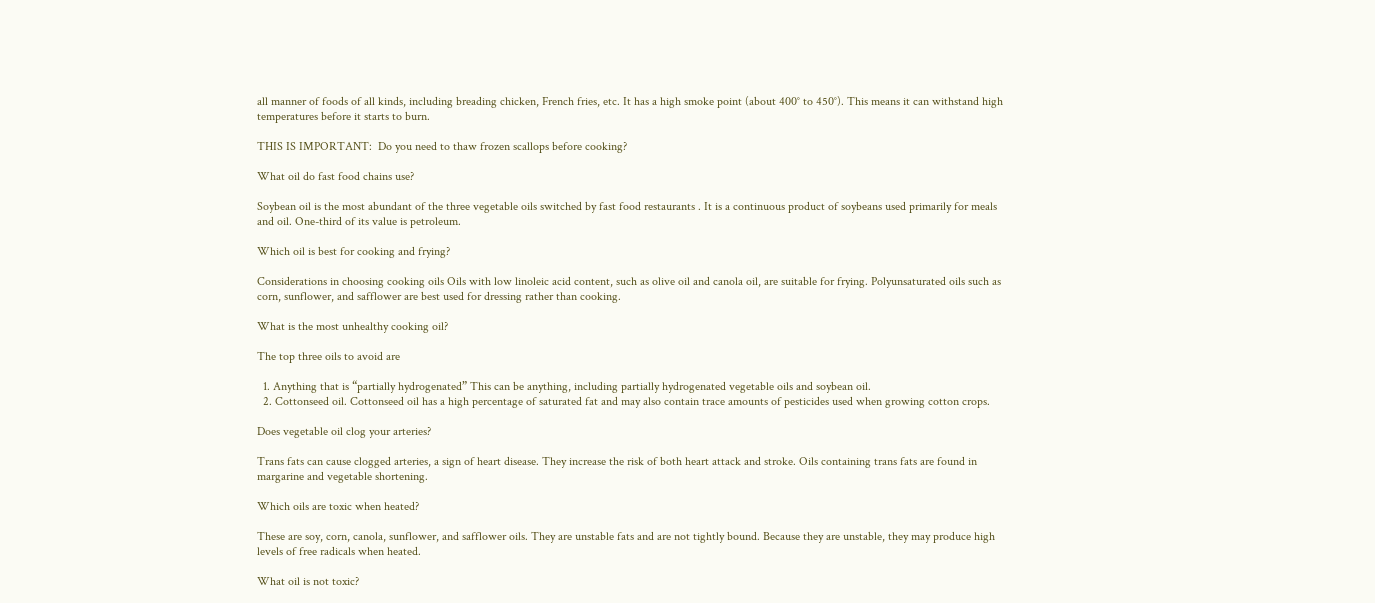all manner of foods of all kinds, including breading chicken, French fries, etc. It has a high smoke point (about 400° to 450°). This means it can withstand high temperatures before it starts to burn.

THIS IS IMPORTANT:  Do you need to thaw frozen scallops before cooking?

What oil do fast food chains use?

Soybean oil is the most abundant of the three vegetable oils switched by fast food restaurants . It is a continuous product of soybeans used primarily for meals and oil. One-third of its value is petroleum.

Which oil is best for cooking and frying?

Considerations in choosing cooking oils Oils with low linoleic acid content, such as olive oil and canola oil, are suitable for frying. Polyunsaturated oils such as corn, sunflower, and safflower are best used for dressing rather than cooking.

What is the most unhealthy cooking oil?

The top three oils to avoid are

  1. Anything that is “partially hydrogenated” This can be anything, including partially hydrogenated vegetable oils and soybean oil.
  2. Cottonseed oil. Cottonseed oil has a high percentage of saturated fat and may also contain trace amounts of pesticides used when growing cotton crops.

Does vegetable oil clog your arteries?

Trans fats can cause clogged arteries, a sign of heart disease. They increase the risk of both heart attack and stroke. Oils containing trans fats are found in margarine and vegetable shortening.

Which oils are toxic when heated?

These are soy, corn, canola, sunflower, and safflower oils. They are unstable fats and are not tightly bound. Because they are unstable, they may produce high levels of free radicals when heated.

What oil is not toxic?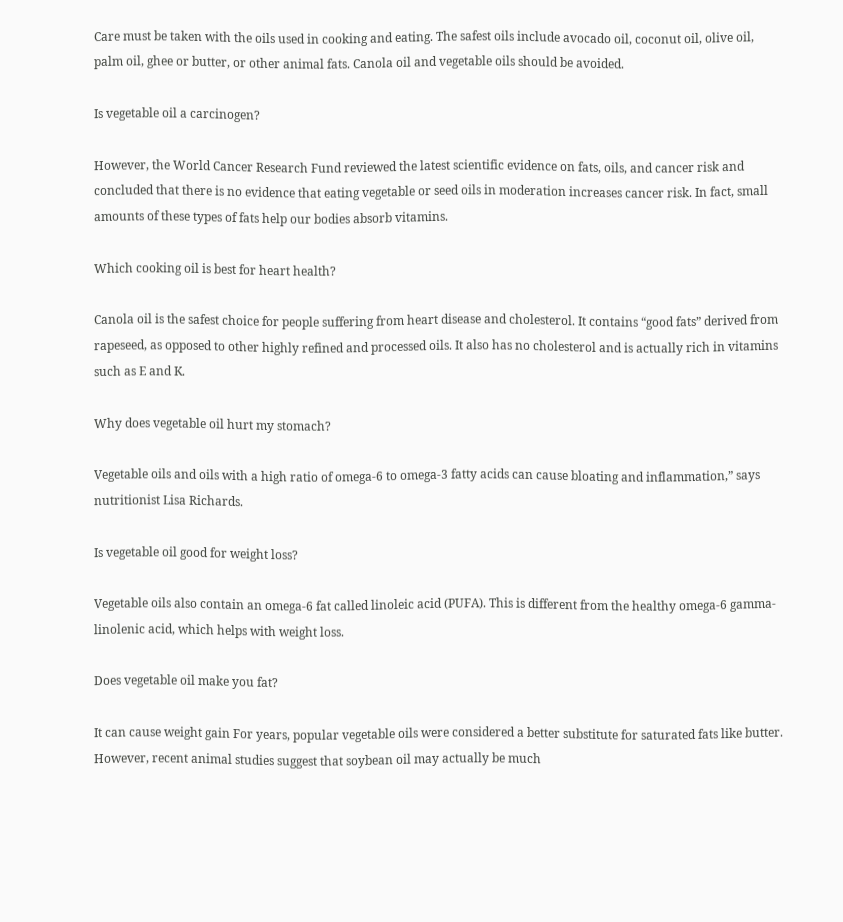Care must be taken with the oils used in cooking and eating. The safest oils include avocado oil, coconut oil, olive oil, palm oil, ghee or butter, or other animal fats. Canola oil and vegetable oils should be avoided.

Is vegetable oil a carcinogen?

However, the World Cancer Research Fund reviewed the latest scientific evidence on fats, oils, and cancer risk and concluded that there is no evidence that eating vegetable or seed oils in moderation increases cancer risk. In fact, small amounts of these types of fats help our bodies absorb vitamins.

Which cooking oil is best for heart health?

Canola oil is the safest choice for people suffering from heart disease and cholesterol. It contains “good fats” derived from rapeseed, as opposed to other highly refined and processed oils. It also has no cholesterol and is actually rich in vitamins such as E and K.

Why does vegetable oil hurt my stomach?

Vegetable oils and oils with a high ratio of omega-6 to omega-3 fatty acids can cause bloating and inflammation,” says nutritionist Lisa Richards.

Is vegetable oil good for weight loss?

Vegetable oils also contain an omega-6 fat called linoleic acid (PUFA). This is different from the healthy omega-6 gamma-linolenic acid, which helps with weight loss.

Does vegetable oil make you fat?

It can cause weight gain For years, popular vegetable oils were considered a better substitute for saturated fats like butter. However, recent animal studies suggest that soybean oil may actually be much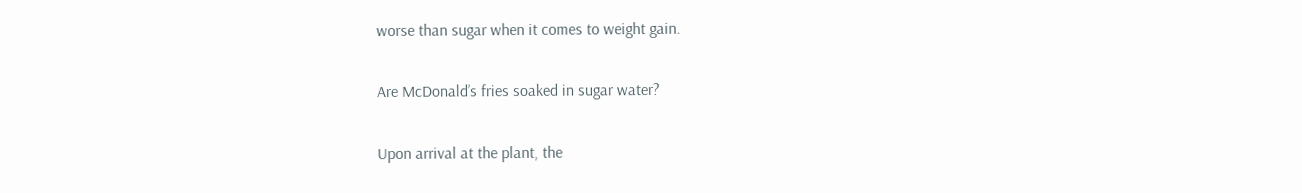worse than sugar when it comes to weight gain.

Are McDonald’s fries soaked in sugar water?

Upon arrival at the plant, the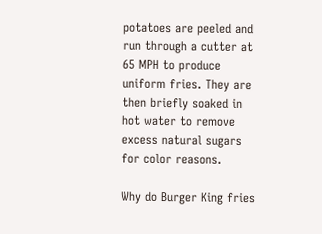potatoes are peeled and run through a cutter at 65 MPH to produce uniform fries. They are then briefly soaked in hot water to remove excess natural sugars for color reasons.

Why do Burger King fries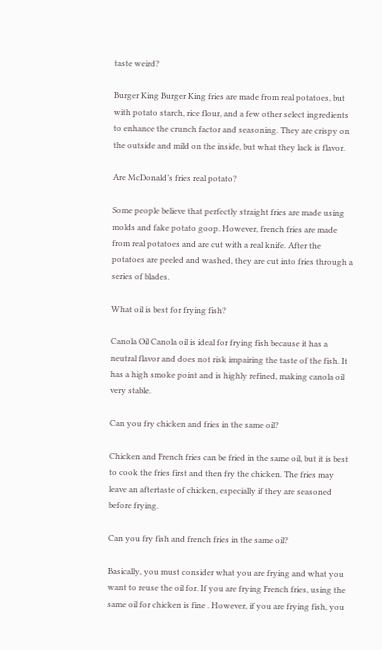taste weird?

Burger King Burger King fries are made from real potatoes, but with potato starch, rice flour, and a few other select ingredients to enhance the crunch factor and seasoning. They are crispy on the outside and mild on the inside, but what they lack is flavor.

Are McDonald’s fries real potato?

Some people believe that perfectly straight fries are made using molds and fake potato goop. However, french fries are made from real potatoes and are cut with a real knife. After the potatoes are peeled and washed, they are cut into fries through a series of blades.

What oil is best for frying fish?

Canola Oil Canola oil is ideal for frying fish because it has a neutral flavor and does not risk impairing the taste of the fish. It has a high smoke point and is highly refined, making canola oil very stable.

Can you fry chicken and fries in the same oil?

Chicken and French fries can be fried in the same oil, but it is best to cook the fries first and then fry the chicken. The fries may leave an aftertaste of chicken, especially if they are seasoned before frying.

Can you fry fish and french fries in the same oil?

Basically, you must consider what you are frying and what you want to reuse the oil for. If you are frying French fries, using the same oil for chicken is fine . However, if you are frying fish, you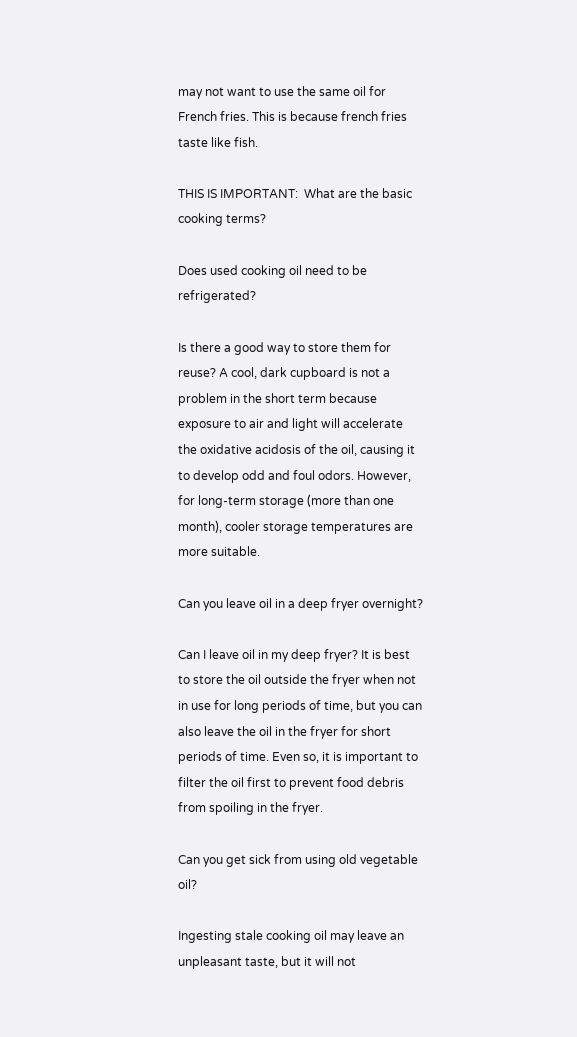may not want to use the same oil for French fries. This is because french fries taste like fish.

THIS IS IMPORTANT:  What are the basic cooking terms?

Does used cooking oil need to be refrigerated?

Is there a good way to store them for reuse? A cool, dark cupboard is not a problem in the short term because exposure to air and light will accelerate the oxidative acidosis of the oil, causing it to develop odd and foul odors. However, for long-term storage (more than one month), cooler storage temperatures are more suitable.

Can you leave oil in a deep fryer overnight?

Can I leave oil in my deep fryer? It is best to store the oil outside the fryer when not in use for long periods of time, but you can also leave the oil in the fryer for short periods of time. Even so, it is important to filter the oil first to prevent food debris from spoiling in the fryer.

Can you get sick from using old vegetable oil?

Ingesting stale cooking oil may leave an unpleasant taste, but it will not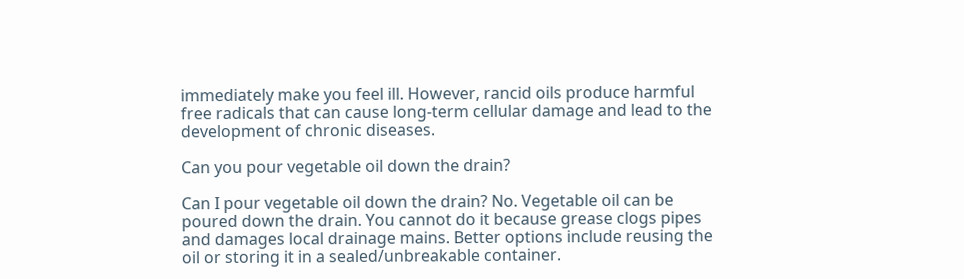immediately make you feel ill. However, rancid oils produce harmful free radicals that can cause long-term cellular damage and lead to the development of chronic diseases.

Can you pour vegetable oil down the drain?

Can I pour vegetable oil down the drain? No. Vegetable oil can be poured down the drain. You cannot do it because grease clogs pipes and damages local drainage mains. Better options include reusing the oil or storing it in a sealed/unbreakable container.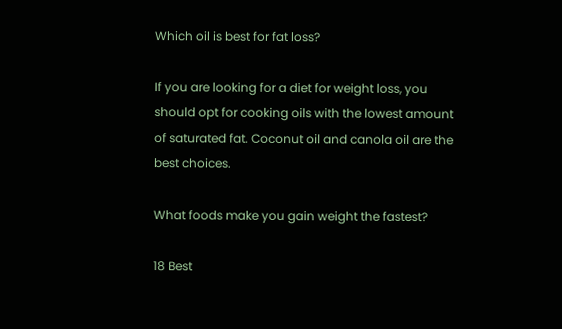Which oil is best for fat loss?

If you are looking for a diet for weight loss, you should opt for cooking oils with the lowest amount of saturated fat. Coconut oil and canola oil are the best choices.

What foods make you gain weight the fastest?

18 Best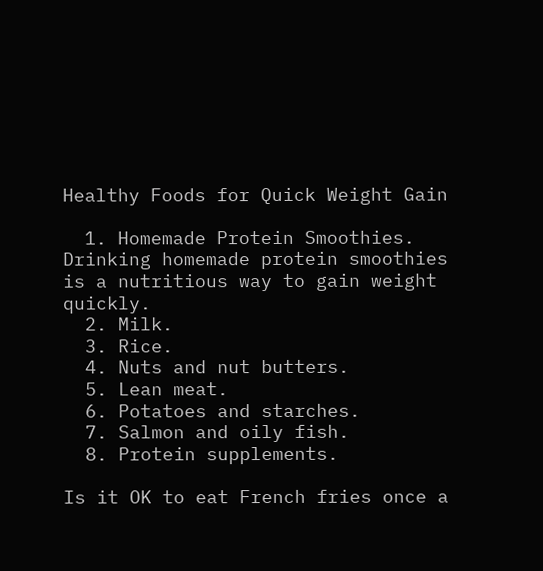Healthy Foods for Quick Weight Gain

  1. Homemade Protein Smoothies. Drinking homemade protein smoothies is a nutritious way to gain weight quickly.
  2. Milk.
  3. Rice.
  4. Nuts and nut butters.
  5. Lean meat.
  6. Potatoes and starches.
  7. Salmon and oily fish.
  8. Protein supplements.

Is it OK to eat French fries once a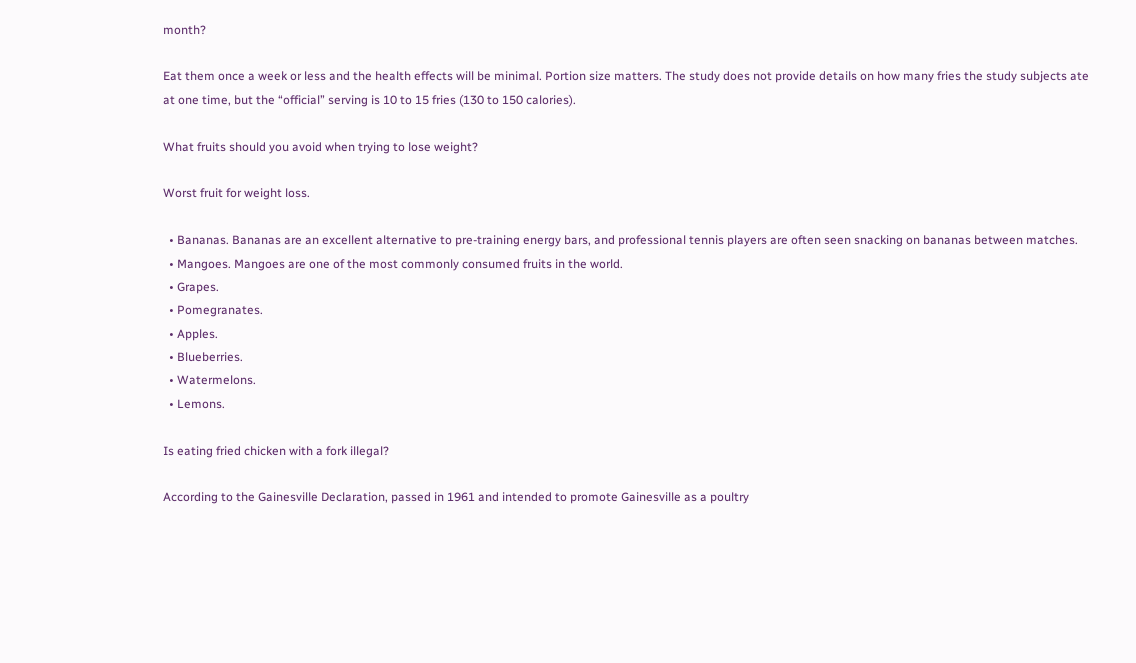month?

Eat them once a week or less and the health effects will be minimal. Portion size matters. The study does not provide details on how many fries the study subjects ate at one time, but the “official” serving is 10 to 15 fries (130 to 150 calories).

What fruits should you avoid when trying to lose weight?

Worst fruit for weight loss.

  • Bananas. Bananas are an excellent alternative to pre-training energy bars, and professional tennis players are often seen snacking on bananas between matches.
  • Mangoes. Mangoes are one of the most commonly consumed fruits in the world.
  • Grapes.
  • Pomegranates.
  • Apples.
  • Blueberries.
  • Watermelons.
  • Lemons.

Is eating fried chicken with a fork illegal?

According to the Gainesville Declaration, passed in 1961 and intended to promote Gainesville as a poultry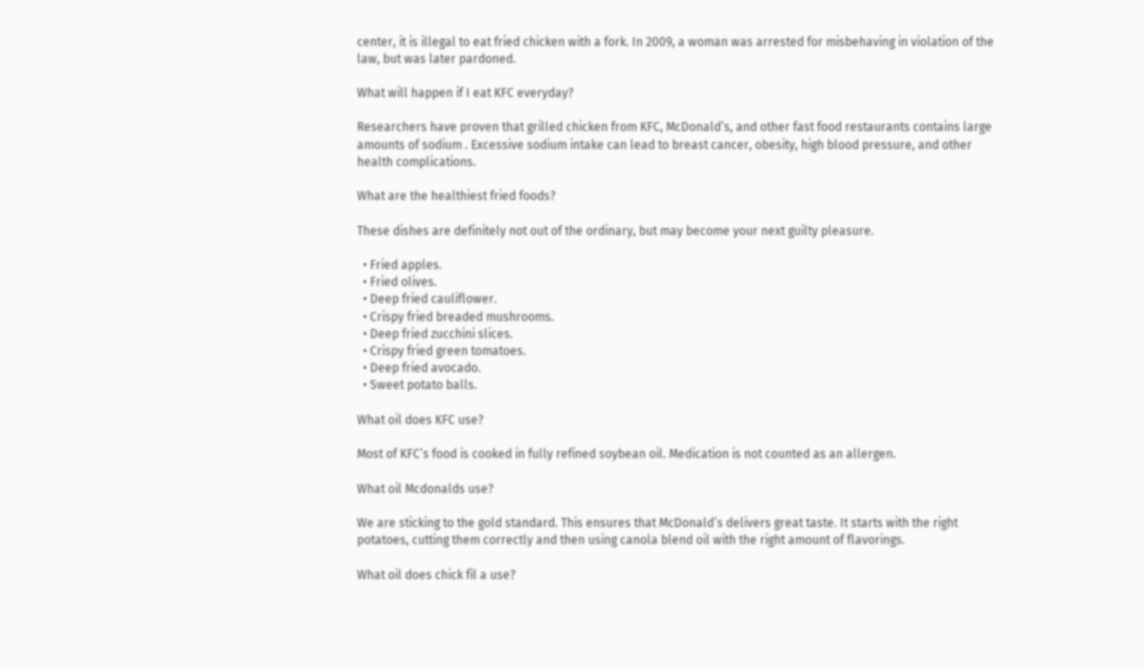center, it is illegal to eat fried chicken with a fork. In 2009, a woman was arrested for misbehaving in violation of the law, but was later pardoned.

What will happen if I eat KFC everyday?

Researchers have proven that grilled chicken from KFC, McDonald’s, and other fast food restaurants contains large amounts of sodium . Excessive sodium intake can lead to breast cancer, obesity, high blood pressure, and other health complications.

What are the healthiest fried foods?

These dishes are definitely not out of the ordinary, but may become your next guilty pleasure.

  • Fried apples.
  • Fried olives.
  • Deep fried cauliflower.
  • Crispy fried breaded mushrooms.
  • Deep fried zucchini slices.
  • Crispy fried green tomatoes.
  • Deep fried avocado.
  • Sweet potato balls.

What oil does KFC use?

Most of KFC’s food is cooked in fully refined soybean oil. Medication is not counted as an allergen.

What oil Mcdonalds use?

We are sticking to the gold standard. This ensures that McDonald’s delivers great taste. It starts with the right potatoes, cutting them correctly and then using canola blend oil with the right amount of flavorings.

What oil does chick fil a use?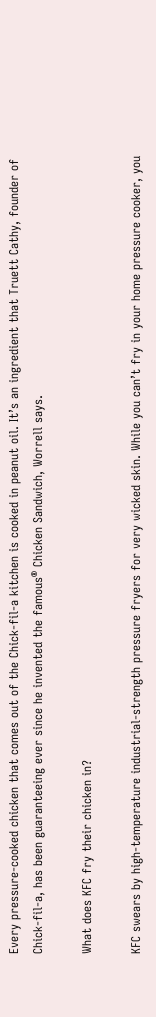Every pressure-cooked chicken that comes out of the Chick-fil-a kitchen is cooked in peanut oil. It’s an ingredient that Truett Cathy, founder of Chick-fil-a, has been guaranteeing ever since he invented the famous® Chicken Sandwich, Worrell says.

What does KFC fry their chicken in?

KFC swears by high-temperature industrial-strength pressure fryers for very wicked skin. While you can’t fry in your home pressure cooker, you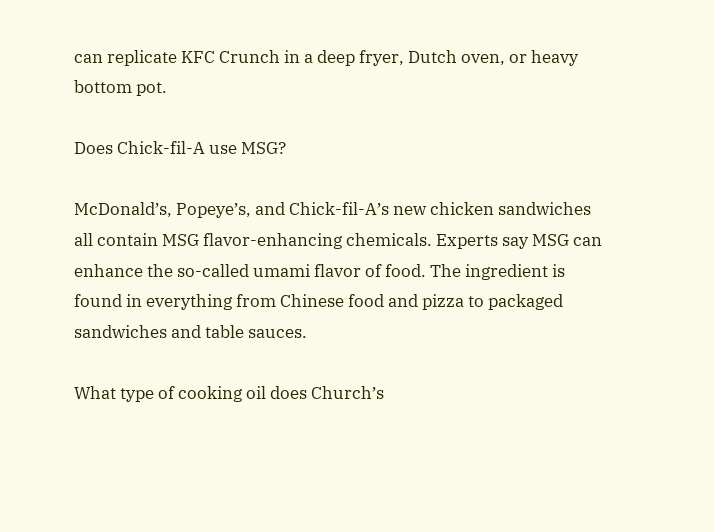can replicate KFC Crunch in a deep fryer, Dutch oven, or heavy bottom pot.

Does Chick-fil-A use MSG?

McDonald’s, Popeye’s, and Chick-fil-A’s new chicken sandwiches all contain MSG flavor-enhancing chemicals. Experts say MSG can enhance the so-called umami flavor of food. The ingredient is found in everything from Chinese food and pizza to packaged sandwiches and table sauces.

What type of cooking oil does Church’s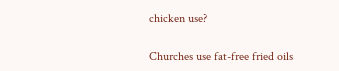chicken use?

Churches use fat-free fried oils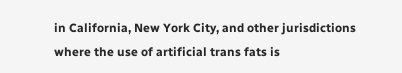in California, New York City, and other jurisdictions where the use of artificial trans fats is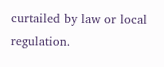curtailed by law or local regulation.